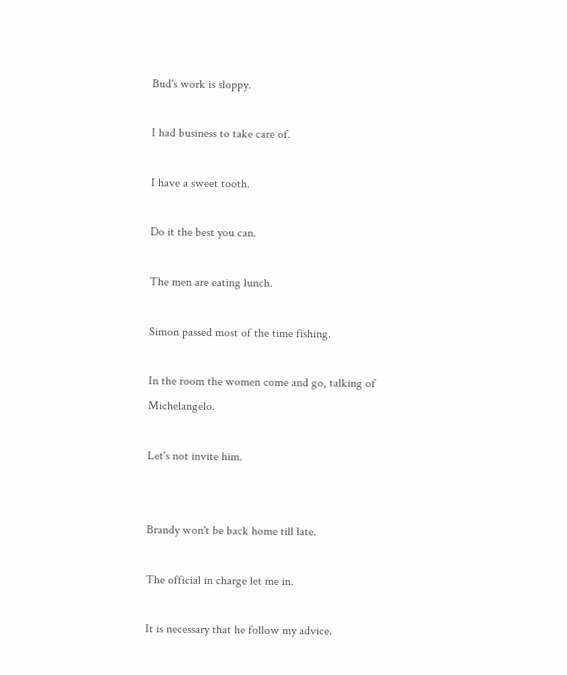Bud's work is sloppy.

I had business to take care of.

I have a sweet tooth.

Do it the best you can.

The men are eating lunch.

Simon passed most of the time fishing.

In the room the women come and go, talking of Michelangelo.

Let's not invite him.


Brandy won't be back home till late.

The official in charge let me in.

It is necessary that he follow my advice.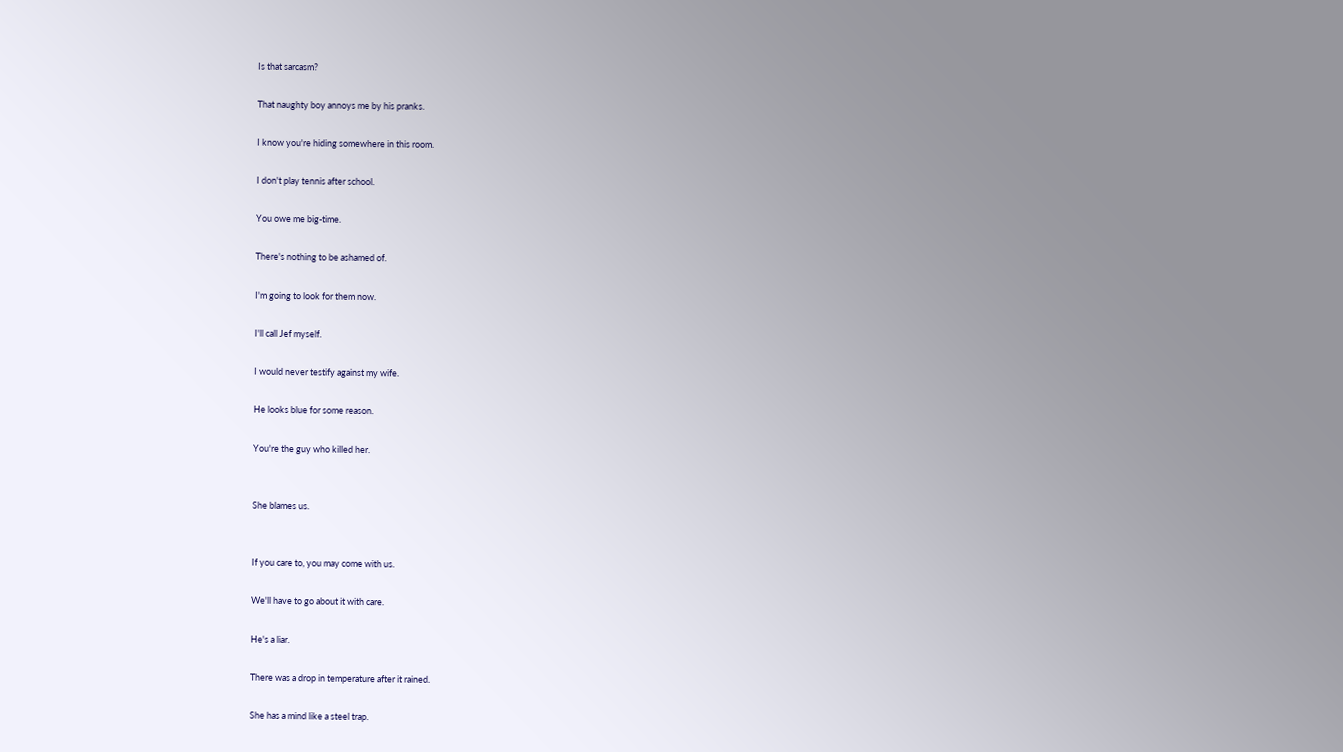Is that sarcasm?

That naughty boy annoys me by his pranks.

I know you're hiding somewhere in this room.

I don't play tennis after school.

You owe me big-time.

There's nothing to be ashamed of.

I'm going to look for them now.

I'll call Jef myself.

I would never testify against my wife.

He looks blue for some reason.

You're the guy who killed her.


She blames us.


If you care to, you may come with us.

We'll have to go about it with care.

He's a liar.

There was a drop in temperature after it rained.

She has a mind like a steel trap.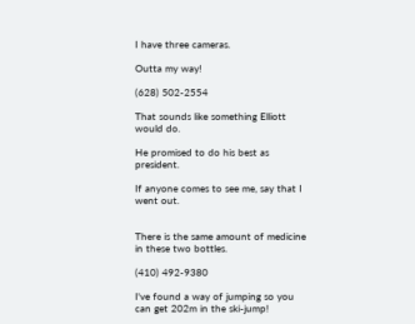I have three cameras.

Outta my way!

(628) 502-2554

That sounds like something Elliott would do.

He promised to do his best as president.

If anyone comes to see me, say that I went out.


There is the same amount of medicine in these two bottles.

(410) 492-9380

I've found a way of jumping so you can get 202m in the ski-jump!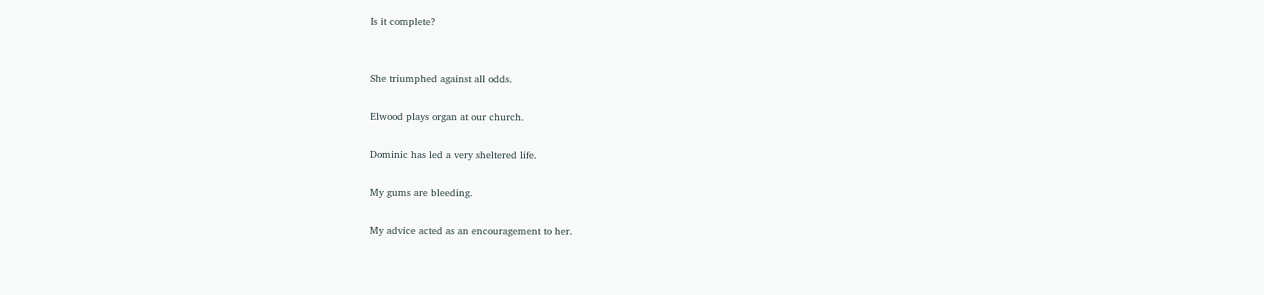Is it complete?


She triumphed against all odds.

Elwood plays organ at our church.

Dominic has led a very sheltered life.

My gums are bleeding.

My advice acted as an encouragement to her.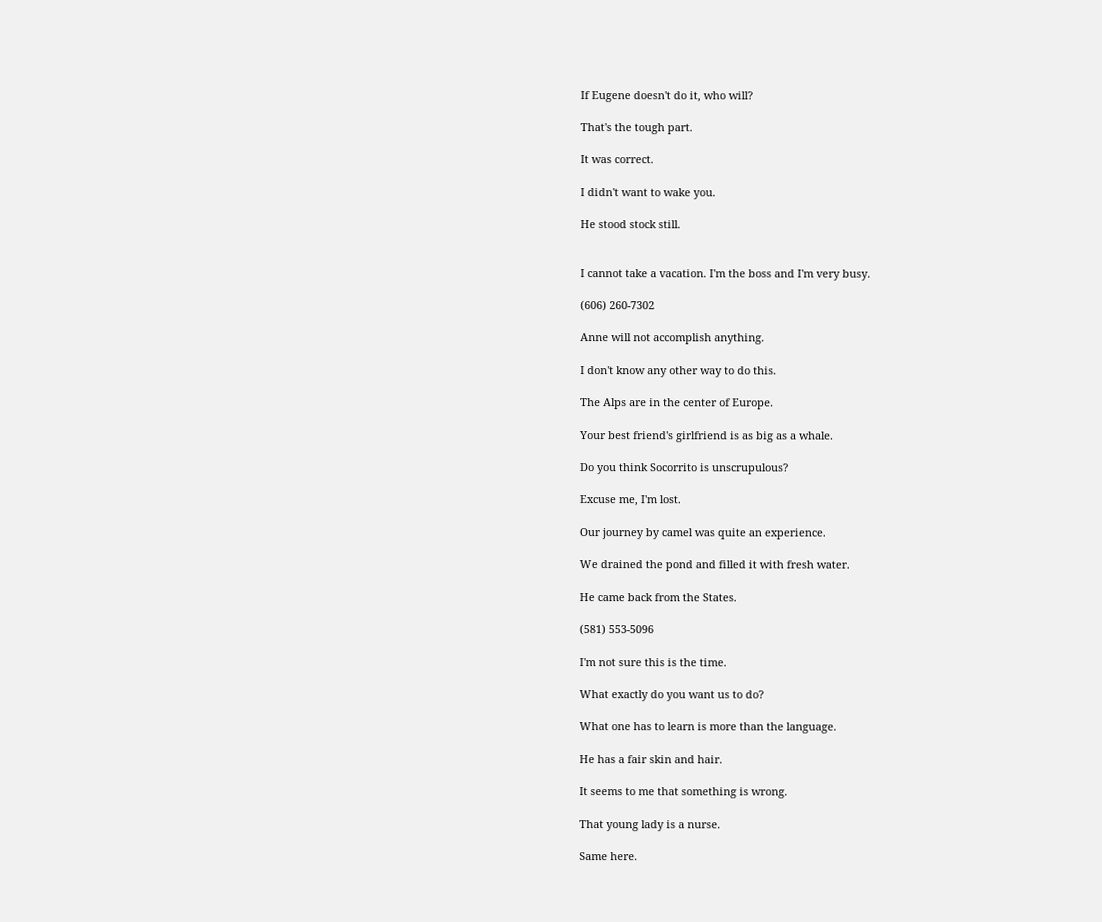If Eugene doesn't do it, who will?

That's the tough part.

It was correct.

I didn't want to wake you.

He stood stock still.


I cannot take a vacation. I'm the boss and I'm very busy.

(606) 260-7302

Anne will not accomplish anything.

I don't know any other way to do this.

The Alps are in the center of Europe.

Your best friend's girlfriend is as big as a whale.

Do you think Socorrito is unscrupulous?

Excuse me, I'm lost.

Our journey by camel was quite an experience.

We drained the pond and filled it with fresh water.

He came back from the States.

(581) 553-5096

I'm not sure this is the time.

What exactly do you want us to do?

What one has to learn is more than the language.

He has a fair skin and hair.

It seems to me that something is wrong.

That young lady is a nurse.

Same here.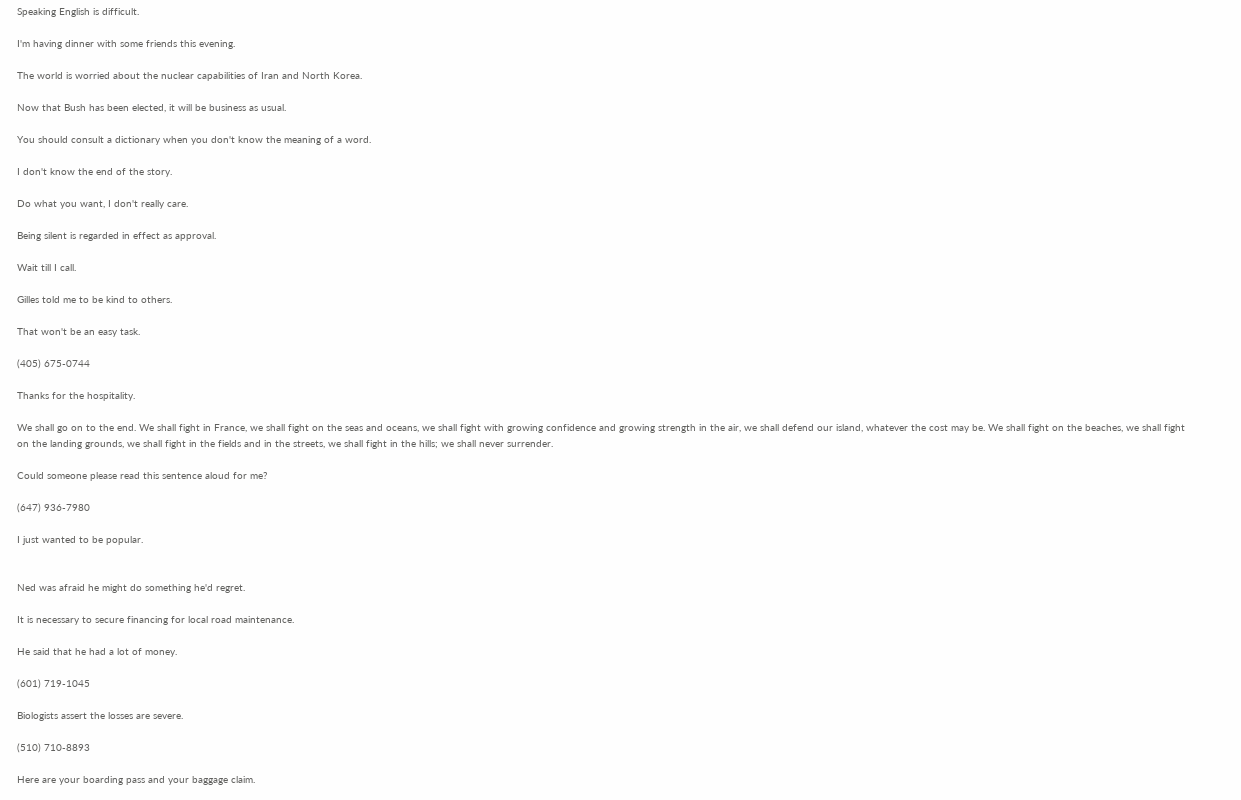Speaking English is difficult.

I'm having dinner with some friends this evening.

The world is worried about the nuclear capabilities of Iran and North Korea.

Now that Bush has been elected, it will be business as usual.

You should consult a dictionary when you don't know the meaning of a word.

I don't know the end of the story.

Do what you want, I don't really care.

Being silent is regarded in effect as approval.

Wait till I call.

Gilles told me to be kind to others.

That won't be an easy task.

(405) 675-0744

Thanks for the hospitality.

We shall go on to the end. We shall fight in France, we shall fight on the seas and oceans, we shall fight with growing confidence and growing strength in the air, we shall defend our island, whatever the cost may be. We shall fight on the beaches, we shall fight on the landing grounds, we shall fight in the fields and in the streets, we shall fight in the hills; we shall never surrender.

Could someone please read this sentence aloud for me?

(647) 936-7980

I just wanted to be popular.


Ned was afraid he might do something he'd regret.

It is necessary to secure financing for local road maintenance.

He said that he had a lot of money.

(601) 719-1045

Biologists assert the losses are severe.

(510) 710-8893

Here are your boarding pass and your baggage claim.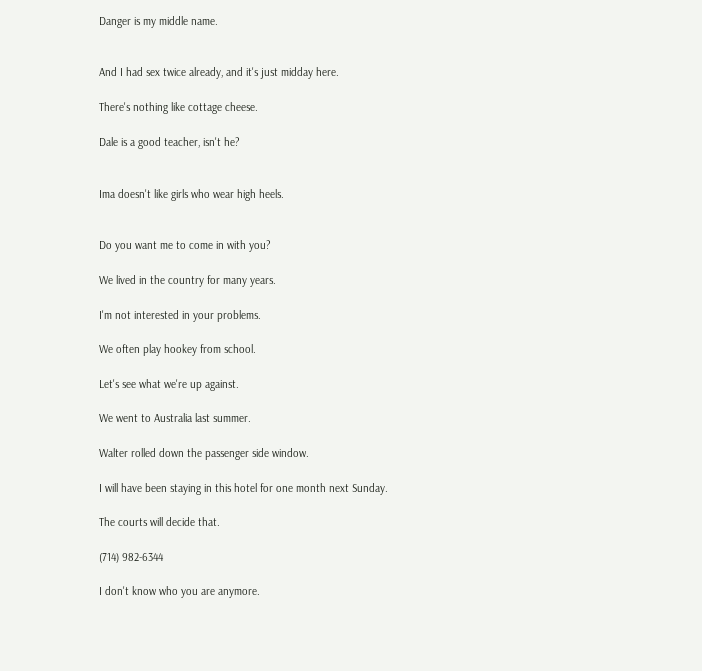Danger is my middle name.


And I had sex twice already, and it's just midday here.

There's nothing like cottage cheese.

Dale is a good teacher, isn't he?


Ima doesn't like girls who wear high heels.


Do you want me to come in with you?

We lived in the country for many years.

I'm not interested in your problems.

We often play hookey from school.

Let's see what we're up against.

We went to Australia last summer.

Walter rolled down the passenger side window.

I will have been staying in this hotel for one month next Sunday.

The courts will decide that.

(714) 982-6344

I don't know who you are anymore.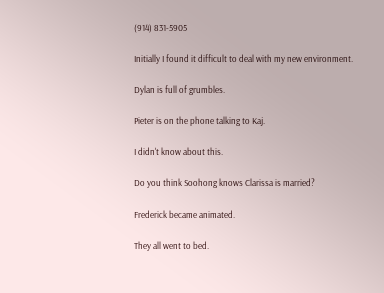(914) 831-5905

Initially I found it difficult to deal with my new environment.

Dylan is full of grumbles.

Pieter is on the phone talking to Kaj.

I didn't know about this.

Do you think Soohong knows Clarissa is married?

Frederick became animated.

They all went to bed.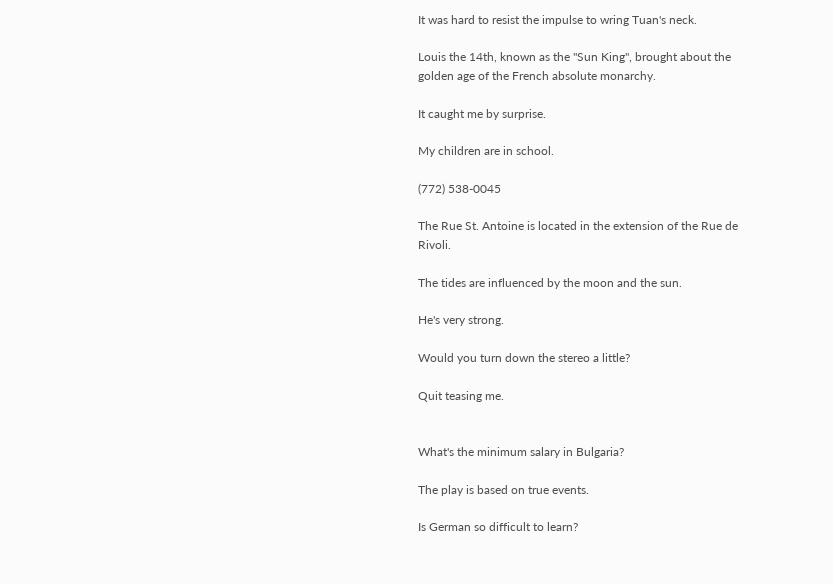It was hard to resist the impulse to wring Tuan's neck.

Louis the 14th, known as the "Sun King", brought about the golden age of the French absolute monarchy.

It caught me by surprise.

My children are in school.

(772) 538-0045

The Rue St. Antoine is located in the extension of the Rue de Rivoli.

The tides are influenced by the moon and the sun.

He's very strong.

Would you turn down the stereo a little?

Quit teasing me.


What's the minimum salary in Bulgaria?

The play is based on true events.

Is German so difficult to learn?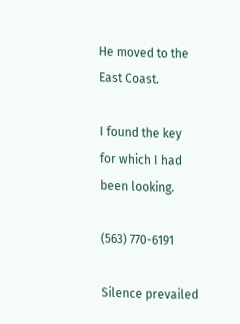He moved to the East Coast.

I found the key for which I had been looking.

(563) 770-6191

Silence prevailed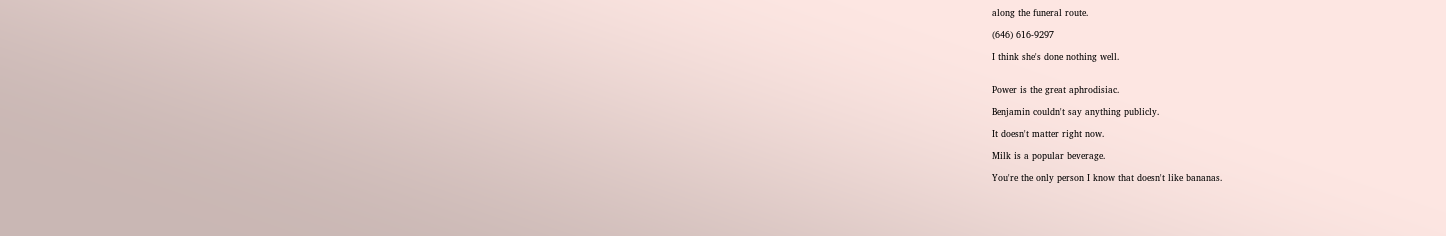along the funeral route.

(646) 616-9297

I think she's done nothing well.


Power is the great aphrodisiac.

Benjamin couldn't say anything publicly.

It doesn't matter right now.

Milk is a popular beverage.

You're the only person I know that doesn't like bananas.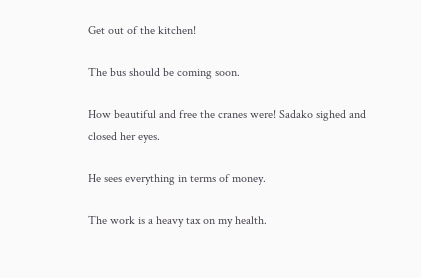Get out of the kitchen!

The bus should be coming soon.

How beautiful and free the cranes were! Sadako sighed and closed her eyes.

He sees everything in terms of money.

The work is a heavy tax on my health.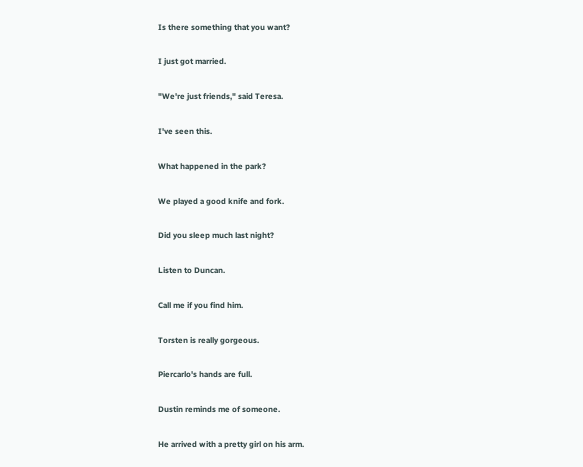Is there something that you want?

I just got married.

"We're just friends," said Teresa.

I've seen this.

What happened in the park?

We played a good knife and fork.

Did you sleep much last night?

Listen to Duncan.

Call me if you find him.

Torsten is really gorgeous.

Piercarlo's hands are full.

Dustin reminds me of someone.

He arrived with a pretty girl on his arm.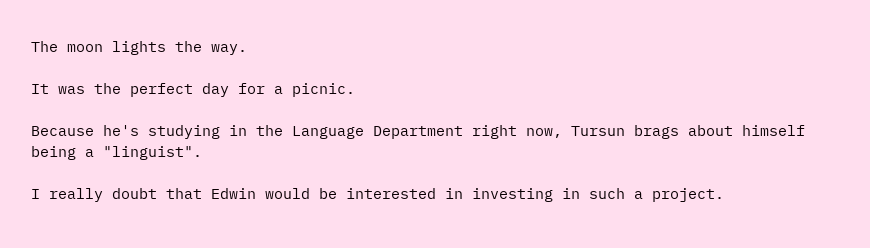The moon lights the way.

It was the perfect day for a picnic.

Because he's studying in the Language Department right now, Tursun brags about himself being a "linguist".

I really doubt that Edwin would be interested in investing in such a project.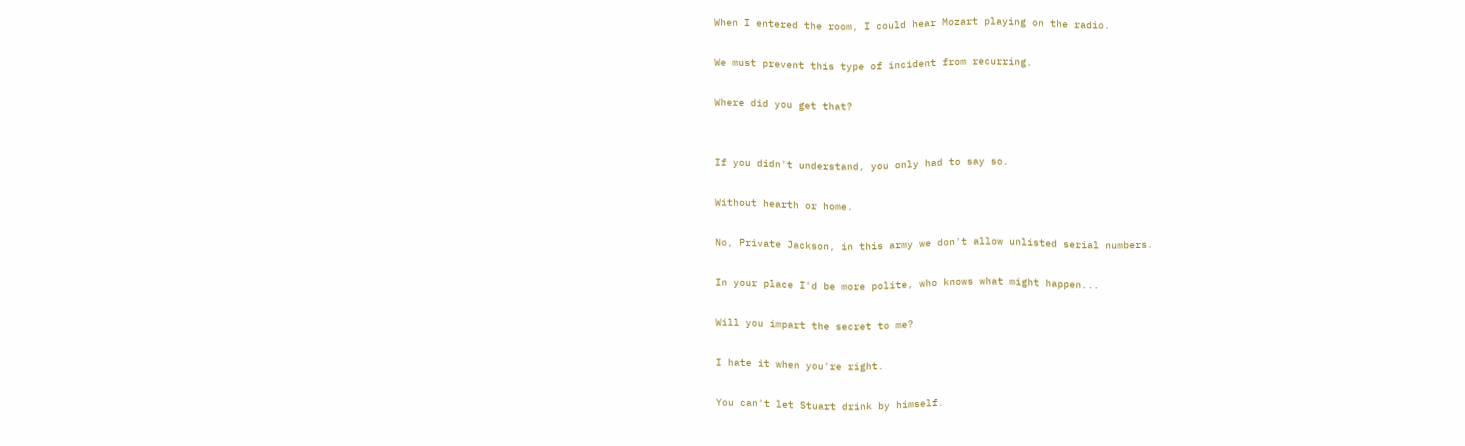When I entered the room, I could hear Mozart playing on the radio.

We must prevent this type of incident from recurring.

Where did you get that?


If you didn't understand, you only had to say so.

Without hearth or home.

No, Private Jackson, in this army we don't allow unlisted serial numbers.

In your place I'd be more polite, who knows what might happen...

Will you impart the secret to me?

I hate it when you're right.

You can't let Stuart drink by himself.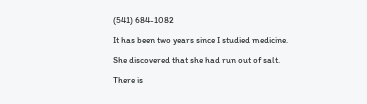(541) 684-1082

It has been two years since I studied medicine.

She discovered that she had run out of salt.

There is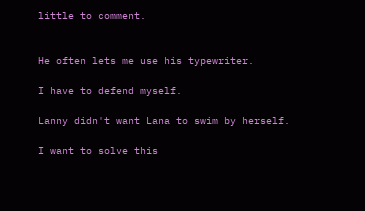little to comment.


He often lets me use his typewriter.

I have to defend myself.

Lanny didn't want Lana to swim by herself.

I want to solve this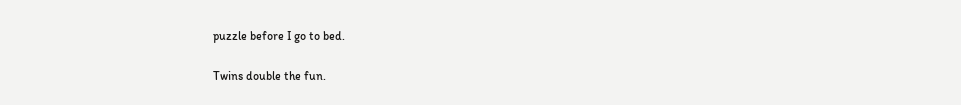puzzle before I go to bed.

Twins double the fun.